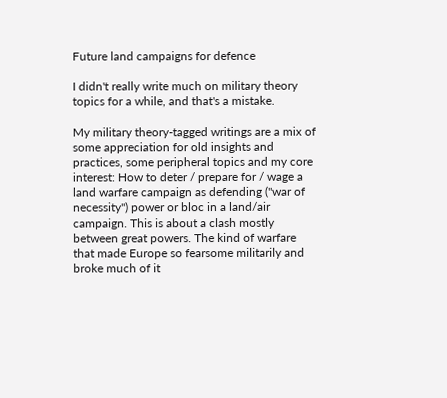Future land campaigns for defence

I didn't really write much on military theory topics for a while, and that's a mistake.

My military theory-tagged writings are a mix of some appreciation for old insights and practices, some peripheral topics and my core interest: How to deter / prepare for / wage a land warfare campaign as defending ("war of necessity") power or bloc in a land/air campaign. This is about a clash mostly between great powers. The kind of warfare that made Europe so fearsome militarily and broke much of it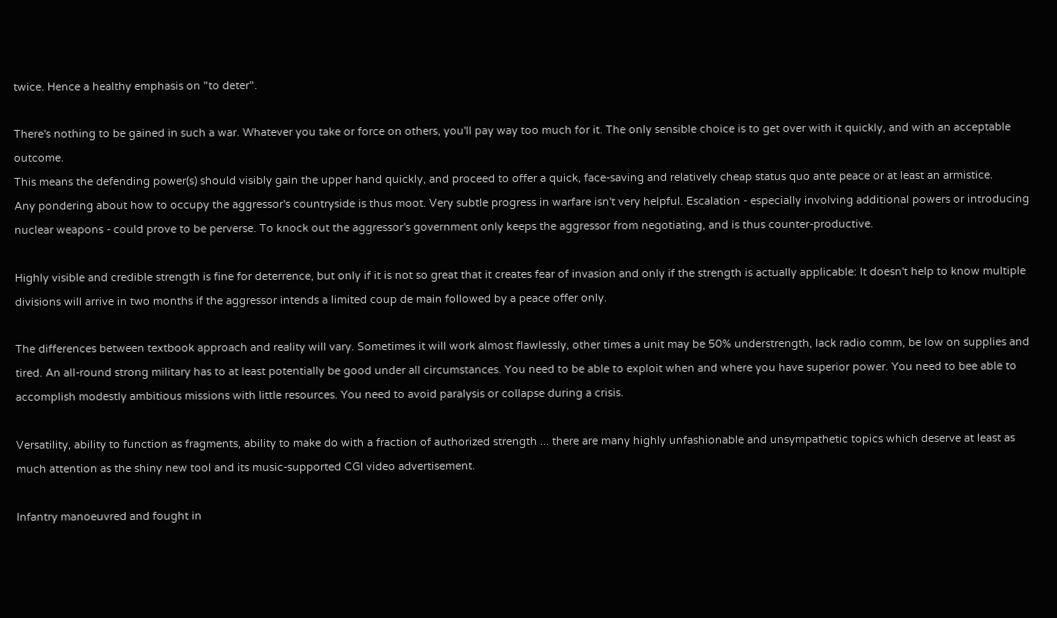twice. Hence a healthy emphasis on "to deter".

There's nothing to be gained in such a war. Whatever you take or force on others, you'll pay way too much for it. The only sensible choice is to get over with it quickly, and with an acceptable outcome.
This means the defending power(s) should visibly gain the upper hand quickly, and proceed to offer a quick, face-saving and relatively cheap status quo ante peace or at least an armistice.
Any pondering about how to occupy the aggressor's countryside is thus moot. Very subtle progress in warfare isn't very helpful. Escalation - especially involving additional powers or introducing nuclear weapons - could prove to be perverse. To knock out the aggressor's government only keeps the aggressor from negotiating, and is thus counter-productive.

Highly visible and credible strength is fine for deterrence, but only if it is not so great that it creates fear of invasion and only if the strength is actually applicable: It doesn't help to know multiple divisions will arrive in two months if the aggressor intends a limited coup de main followed by a peace offer only.

The differences between textbook approach and reality will vary. Sometimes it will work almost flawlessly, other times a unit may be 50% understrength, lack radio comm, be low on supplies and tired. An all-round strong military has to at least potentially be good under all circumstances. You need to be able to exploit when and where you have superior power. You need to bee able to accomplish modestly ambitious missions with little resources. You need to avoid paralysis or collapse during a crisis.

Versatility, ability to function as fragments, ability to make do with a fraction of authorized strength ... there are many highly unfashionable and unsympathetic topics which deserve at least as much attention as the shiny new tool and its music-supported CGI video advertisement.

Infantry manoeuvred and fought in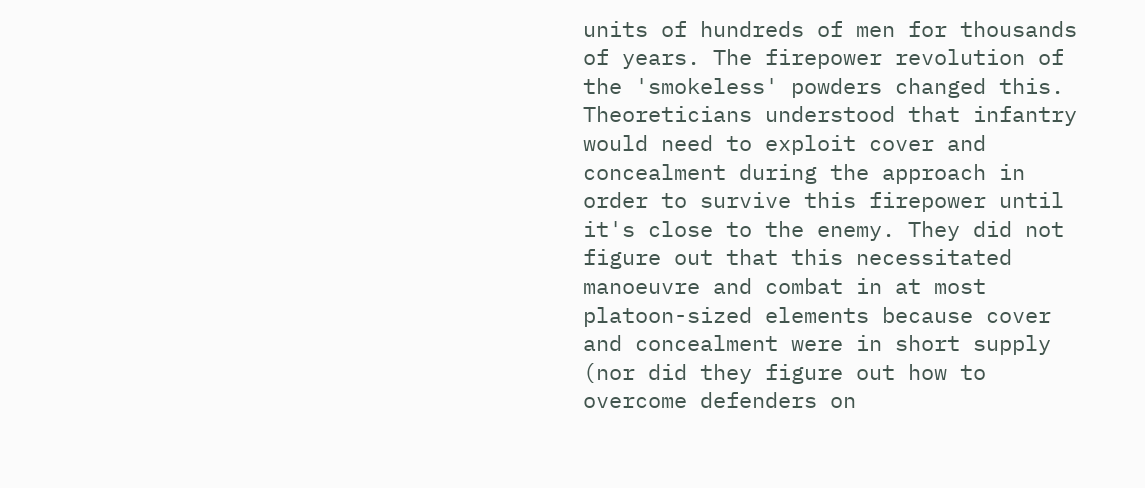units of hundreds of men for thousands of years. The firepower revolution of the 'smokeless' powders changed this. Theoreticians understood that infantry would need to exploit cover and concealment during the approach in order to survive this firepower until it's close to the enemy. They did not figure out that this necessitated manoeuvre and combat in at most platoon-sized elements because cover and concealment were in short supply (nor did they figure out how to overcome defenders on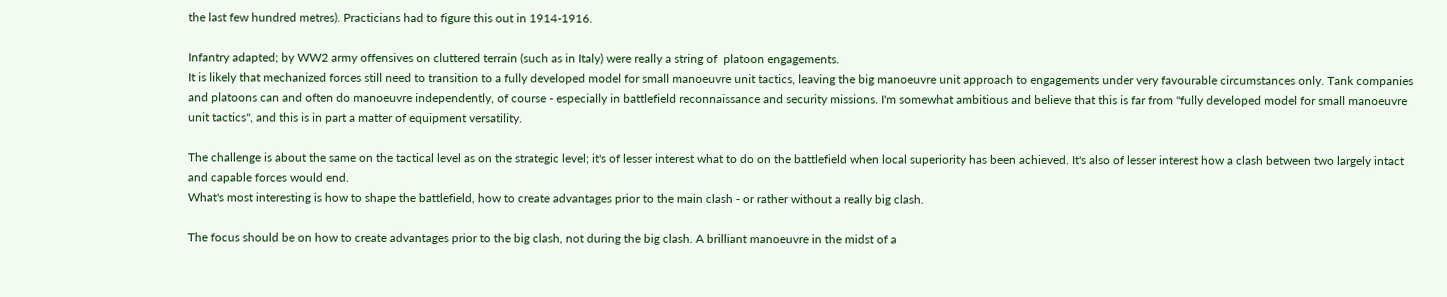the last few hundred metres). Practicians had to figure this out in 1914-1916.

Infantry adapted; by WW2 army offensives on cluttered terrain (such as in Italy) were really a string of  platoon engagements.
It is likely that mechanized forces still need to transition to a fully developed model for small manoeuvre unit tactics, leaving the big manoeuvre unit approach to engagements under very favourable circumstances only. Tank companies and platoons can and often do manoeuvre independently, of course - especially in battlefield reconnaissance and security missions. I'm somewhat ambitious and believe that this is far from "fully developed model for small manoeuvre unit tactics", and this is in part a matter of equipment versatility.

The challenge is about the same on the tactical level as on the strategic level; it's of lesser interest what to do on the battlefield when local superiority has been achieved. It's also of lesser interest how a clash between two largely intact and capable forces would end.
What's most interesting is how to shape the battlefield, how to create advantages prior to the main clash - or rather without a really big clash.

The focus should be on how to create advantages prior to the big clash, not during the big clash. A brilliant manoeuvre in the midst of a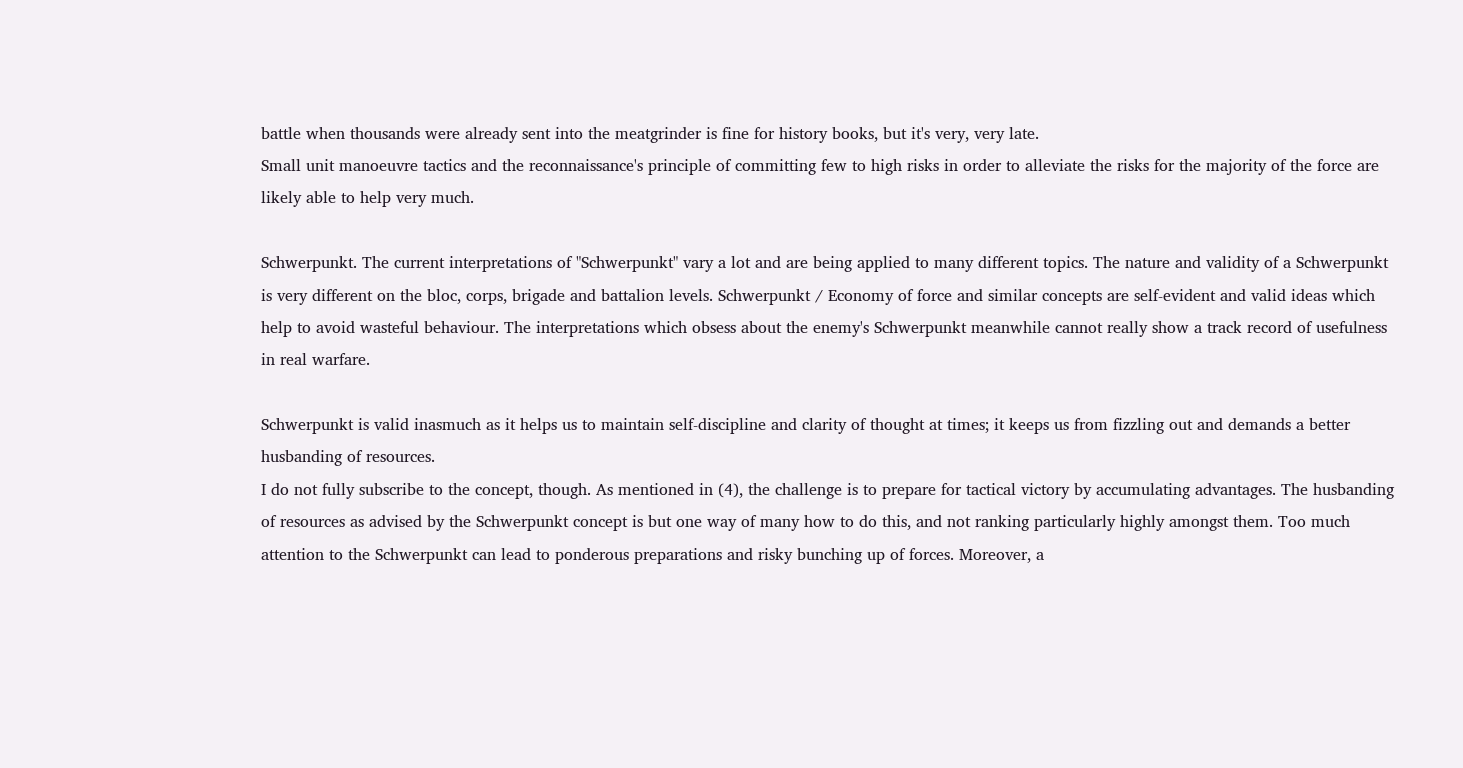battle when thousands were already sent into the meatgrinder is fine for history books, but it's very, very late.
Small unit manoeuvre tactics and the reconnaissance's principle of committing few to high risks in order to alleviate the risks for the majority of the force are likely able to help very much.

Schwerpunkt. The current interpretations of "Schwerpunkt" vary a lot and are being applied to many different topics. The nature and validity of a Schwerpunkt is very different on the bloc, corps, brigade and battalion levels. Schwerpunkt / Economy of force and similar concepts are self-evident and valid ideas which help to avoid wasteful behaviour. The interpretations which obsess about the enemy's Schwerpunkt meanwhile cannot really show a track record of usefulness in real warfare.

Schwerpunkt is valid inasmuch as it helps us to maintain self-discipline and clarity of thought at times; it keeps us from fizzling out and demands a better husbanding of resources.
I do not fully subscribe to the concept, though. As mentioned in (4), the challenge is to prepare for tactical victory by accumulating advantages. The husbanding of resources as advised by the Schwerpunkt concept is but one way of many how to do this, and not ranking particularly highly amongst them. Too much attention to the Schwerpunkt can lead to ponderous preparations and risky bunching up of forces. Moreover, a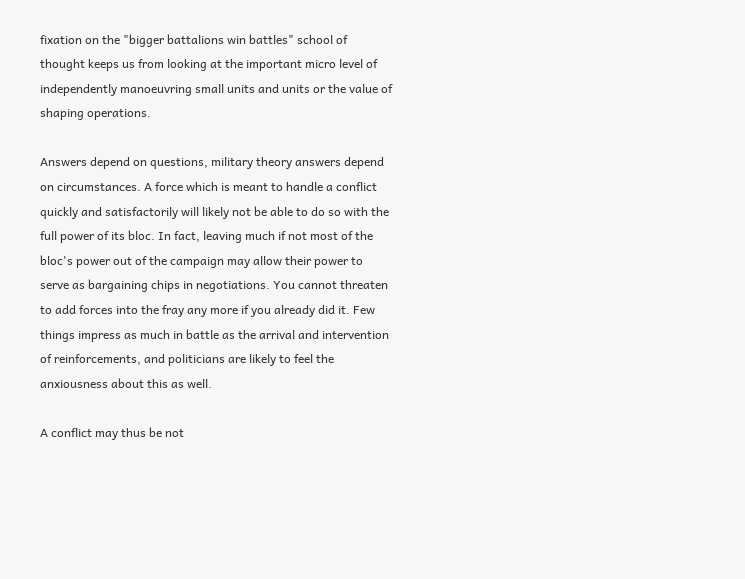fixation on the "bigger battalions win battles" school of thought keeps us from looking at the important micro level of independently manoeuvring small units and units or the value of shaping operations.

Answers depend on questions, military theory answers depend on circumstances. A force which is meant to handle a conflict quickly and satisfactorily will likely not be able to do so with the full power of its bloc. In fact, leaving much if not most of the bloc's power out of the campaign may allow their power to serve as bargaining chips in negotiations. You cannot threaten to add forces into the fray any more if you already did it. Few things impress as much in battle as the arrival and intervention of reinforcements, and politicians are likely to feel the anxiousness about this as well.

A conflict may thus be not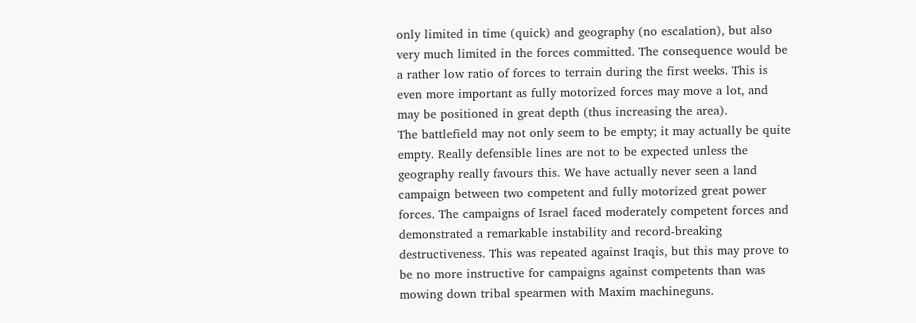only limited in time (quick) and geography (no escalation), but also very much limited in the forces committed. The consequence would be a rather low ratio of forces to terrain during the first weeks. This is even more important as fully motorized forces may move a lot, and may be positioned in great depth (thus increasing the area).
The battlefield may not only seem to be empty; it may actually be quite empty. Really defensible lines are not to be expected unless the geography really favours this. We have actually never seen a land campaign between two competent and fully motorized great power forces. The campaigns of Israel faced moderately competent forces and demonstrated a remarkable instability and record-breaking destructiveness. This was repeated against Iraqis, but this may prove to be no more instructive for campaigns against competents than was mowing down tribal spearmen with Maxim machineguns.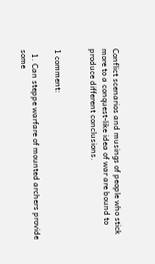Conflict scenarios and musings of people who stick more to a conquest-like idea of war are bound to produce different conclusions.


1 comment:

  1. Can steppe warfare of mounted archers provide some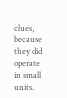clues, because they did operate in small units.